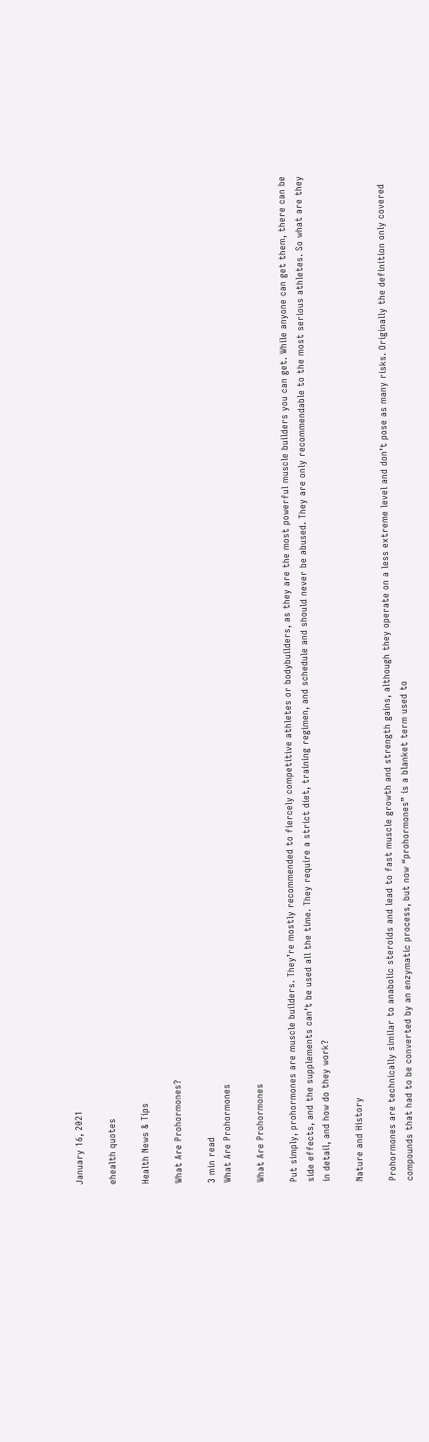January 16, 2021

ehealth quotes

Health News & Tips

What Are Prohormones?

3 min read
What Are Prohormones

What Are Prohormones

Put simply, prohormones are muscle builders. They’re mostly recommended to fiercely competitive athletes or bodybuilders, as they are the most powerful muscle builders you can get. While anyone can get them, there can be side effects, and the supplements can’t be used all the time. They require a strict diet, training regimen, and schedule and should never be abused. They are only recommendable to the most serious athletes. So what are they in detail, and how do they work?

Nature and History

Prohormones are technically similar to anabolic steroids and lead to fast muscle growth and strength gains, although they operate on a less extreme level and don’t pose as many risks. Originally the definition only covered compounds that had to be converted by an enzymatic process, but now “prohormones” is a blanket term used to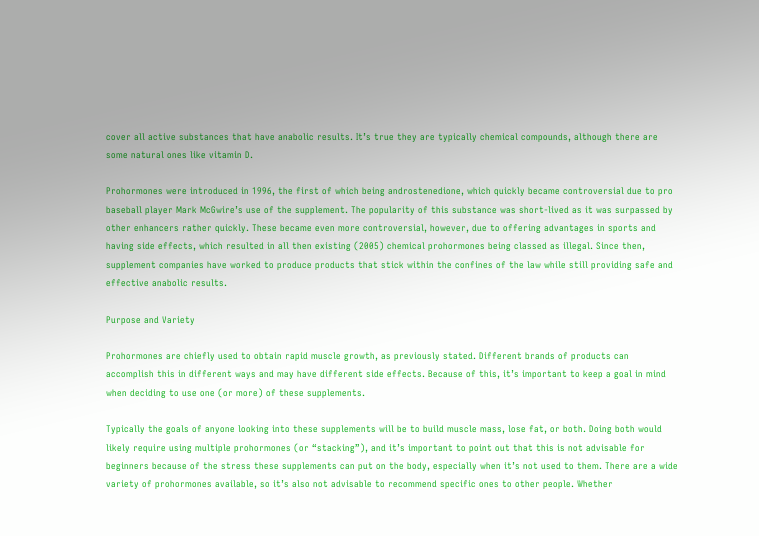cover all active substances that have anabolic results. It’s true they are typically chemical compounds, although there are some natural ones like vitamin D.

Prohormones were introduced in 1996, the first of which being androstenedione, which quickly became controversial due to pro baseball player Mark McGwire’s use of the supplement. The popularity of this substance was short-lived as it was surpassed by other enhancers rather quickly. These became even more controversial, however, due to offering advantages in sports and having side effects, which resulted in all then existing (2005) chemical prohormones being classed as illegal. Since then, supplement companies have worked to produce products that stick within the confines of the law while still providing safe and effective anabolic results.

Purpose and Variety

Prohormones are chiefly used to obtain rapid muscle growth, as previously stated. Different brands of products can accomplish this in different ways and may have different side effects. Because of this, it’s important to keep a goal in mind when deciding to use one (or more) of these supplements.

Typically the goals of anyone looking into these supplements will be to build muscle mass, lose fat, or both. Doing both would likely require using multiple prohormones (or “stacking”), and it’s important to point out that this is not advisable for beginners because of the stress these supplements can put on the body, especially when it’s not used to them. There are a wide variety of prohormones available, so it’s also not advisable to recommend specific ones to other people. Whether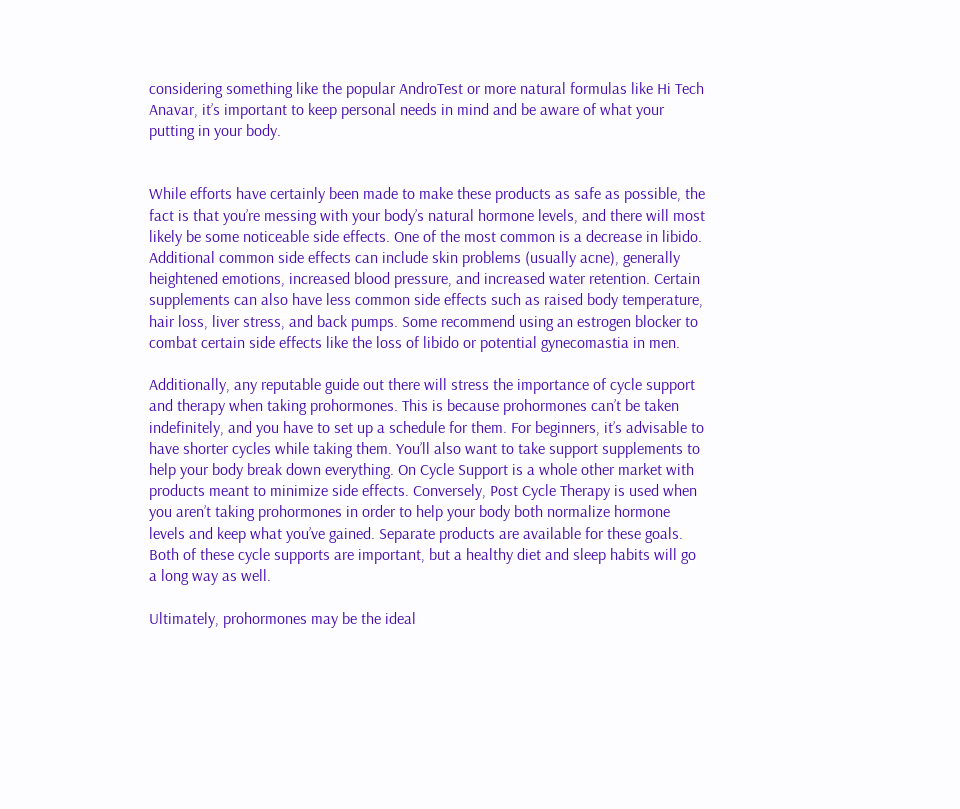considering something like the popular AndroTest or more natural formulas like Hi Tech Anavar, it’s important to keep personal needs in mind and be aware of what your putting in your body.


While efforts have certainly been made to make these products as safe as possible, the fact is that you’re messing with your body’s natural hormone levels, and there will most likely be some noticeable side effects. One of the most common is a decrease in libido. Additional common side effects can include skin problems (usually acne), generally heightened emotions, increased blood pressure, and increased water retention. Certain supplements can also have less common side effects such as raised body temperature, hair loss, liver stress, and back pumps. Some recommend using an estrogen blocker to combat certain side effects like the loss of libido or potential gynecomastia in men.

Additionally, any reputable guide out there will stress the importance of cycle support and therapy when taking prohormones. This is because prohormones can’t be taken indefinitely, and you have to set up a schedule for them. For beginners, it’s advisable to have shorter cycles while taking them. You’ll also want to take support supplements to help your body break down everything. On Cycle Support is a whole other market with products meant to minimize side effects. Conversely, Post Cycle Therapy is used when you aren’t taking prohormones in order to help your body both normalize hormone levels and keep what you’ve gained. Separate products are available for these goals. Both of these cycle supports are important, but a healthy diet and sleep habits will go a long way as well.

Ultimately, prohormones may be the ideal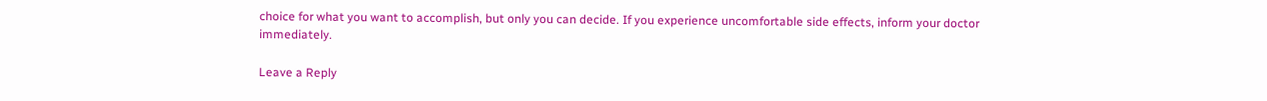choice for what you want to accomplish, but only you can decide. If you experience uncomfortable side effects, inform your doctor immediately.

Leave a Reply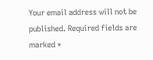Your email address will not be published. Required fields are marked *